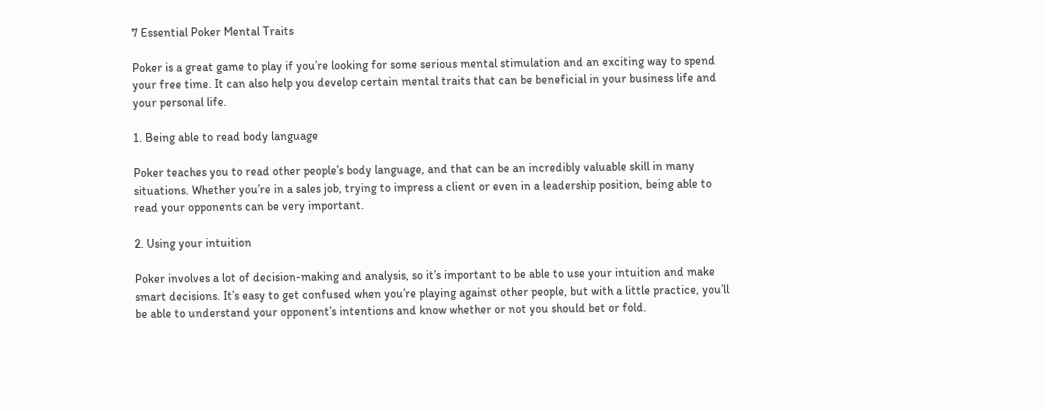7 Essential Poker Mental Traits

Poker is a great game to play if you’re looking for some serious mental stimulation and an exciting way to spend your free time. It can also help you develop certain mental traits that can be beneficial in your business life and your personal life.

1. Being able to read body language

Poker teaches you to read other people’s body language, and that can be an incredibly valuable skill in many situations. Whether you’re in a sales job, trying to impress a client or even in a leadership position, being able to read your opponents can be very important.

2. Using your intuition

Poker involves a lot of decision-making and analysis, so it’s important to be able to use your intuition and make smart decisions. It’s easy to get confused when you’re playing against other people, but with a little practice, you’ll be able to understand your opponent’s intentions and know whether or not you should bet or fold.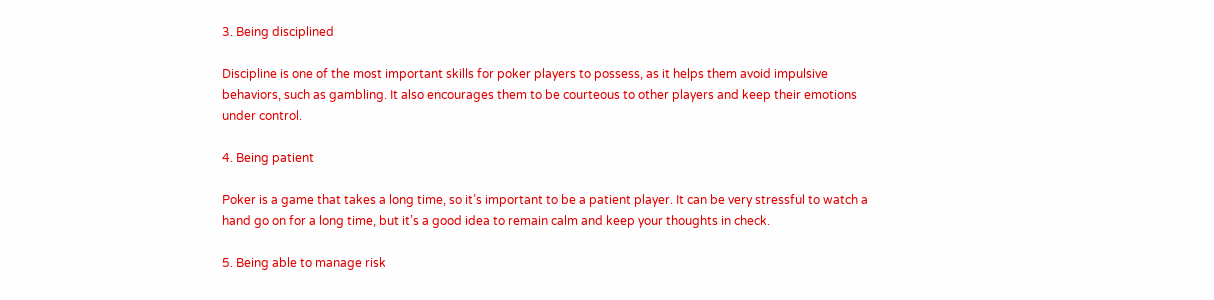3. Being disciplined

Discipline is one of the most important skills for poker players to possess, as it helps them avoid impulsive behaviors, such as gambling. It also encourages them to be courteous to other players and keep their emotions under control.

4. Being patient

Poker is a game that takes a long time, so it’s important to be a patient player. It can be very stressful to watch a hand go on for a long time, but it’s a good idea to remain calm and keep your thoughts in check.

5. Being able to manage risk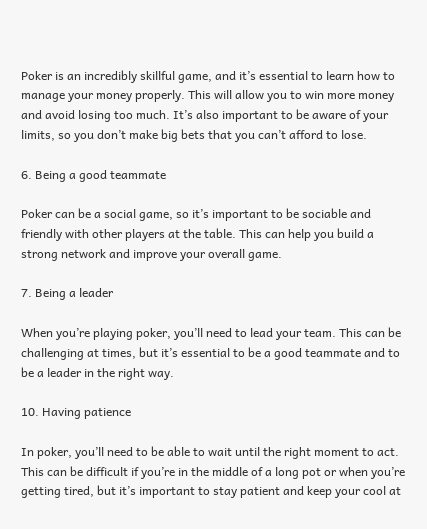Poker is an incredibly skillful game, and it’s essential to learn how to manage your money properly. This will allow you to win more money and avoid losing too much. It’s also important to be aware of your limits, so you don’t make big bets that you can’t afford to lose.

6. Being a good teammate

Poker can be a social game, so it’s important to be sociable and friendly with other players at the table. This can help you build a strong network and improve your overall game.

7. Being a leader

When you’re playing poker, you’ll need to lead your team. This can be challenging at times, but it’s essential to be a good teammate and to be a leader in the right way.

10. Having patience

In poker, you’ll need to be able to wait until the right moment to act. This can be difficult if you’re in the middle of a long pot or when you’re getting tired, but it’s important to stay patient and keep your cool at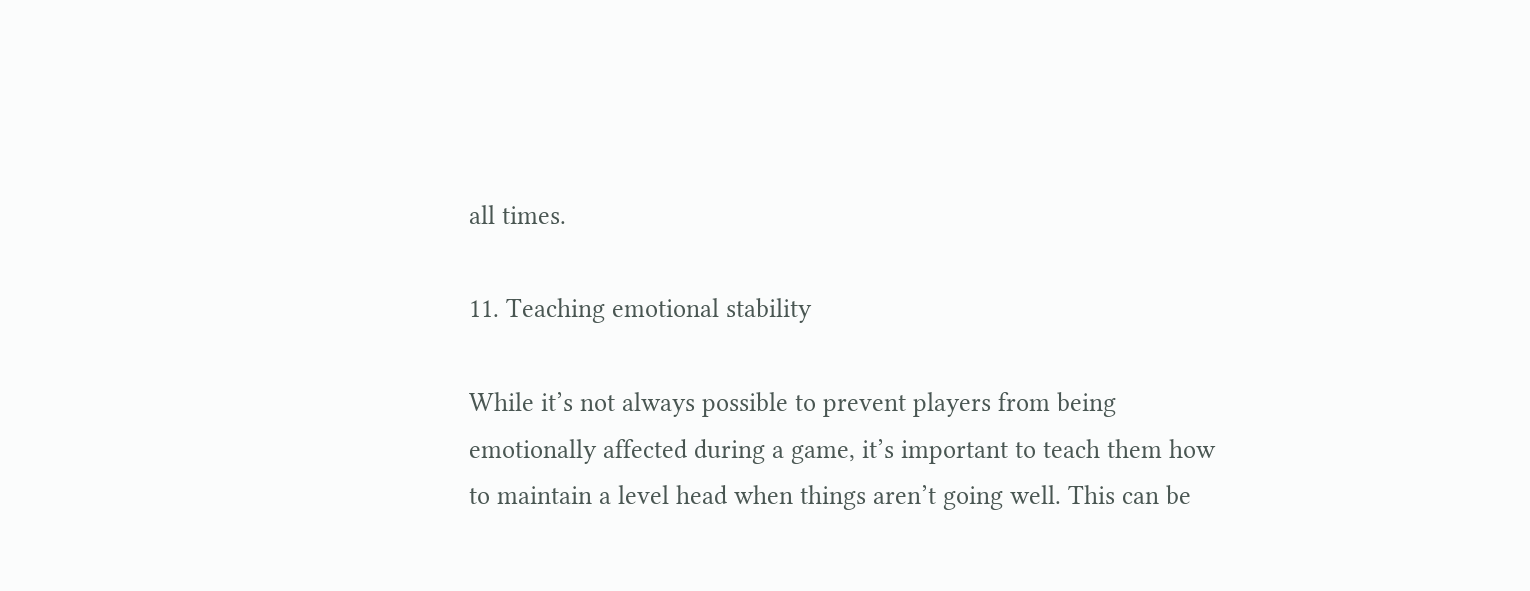all times.

11. Teaching emotional stability

While it’s not always possible to prevent players from being emotionally affected during a game, it’s important to teach them how to maintain a level head when things aren’t going well. This can be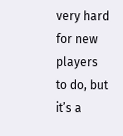very hard for new players to do, but it’s a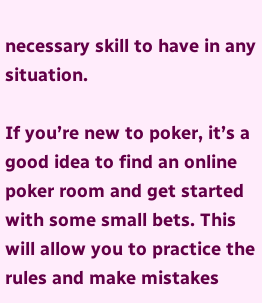necessary skill to have in any situation.

If you’re new to poker, it’s a good idea to find an online poker room and get started with some small bets. This will allow you to practice the rules and make mistakes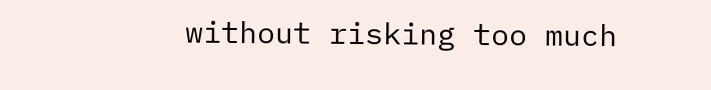without risking too much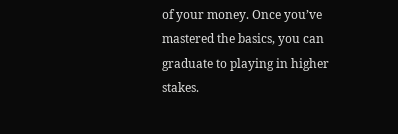of your money. Once you’ve mastered the basics, you can graduate to playing in higher stakes.